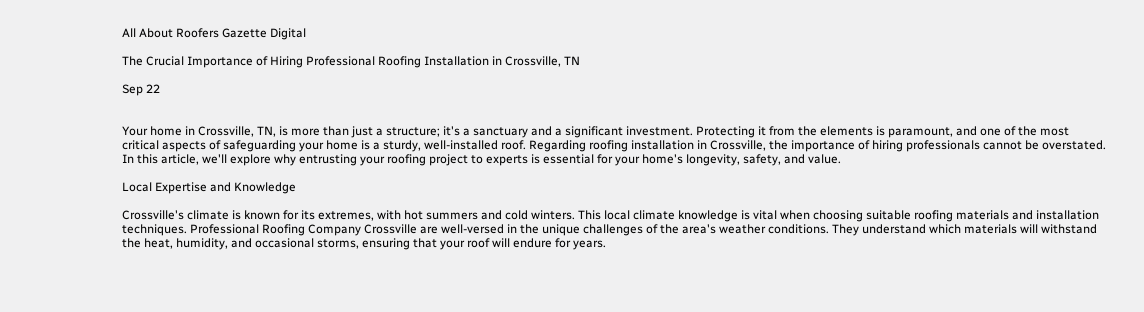All About Roofers Gazette Digital

The Crucial Importance of Hiring Professional Roofing Installation in Crossville, TN

Sep 22


Your home in Crossville, TN, is more than just a structure; it's a sanctuary and a significant investment. Protecting it from the elements is paramount, and one of the most critical aspects of safeguarding your home is a sturdy, well-installed roof. Regarding roofing installation in Crossville, the importance of hiring professionals cannot be overstated. In this article, we'll explore why entrusting your roofing project to experts is essential for your home's longevity, safety, and value.

Local Expertise and Knowledge

Crossville's climate is known for its extremes, with hot summers and cold winters. This local climate knowledge is vital when choosing suitable roofing materials and installation techniques. Professional Roofing Company Crossville are well-versed in the unique challenges of the area's weather conditions. They understand which materials will withstand the heat, humidity, and occasional storms, ensuring that your roof will endure for years.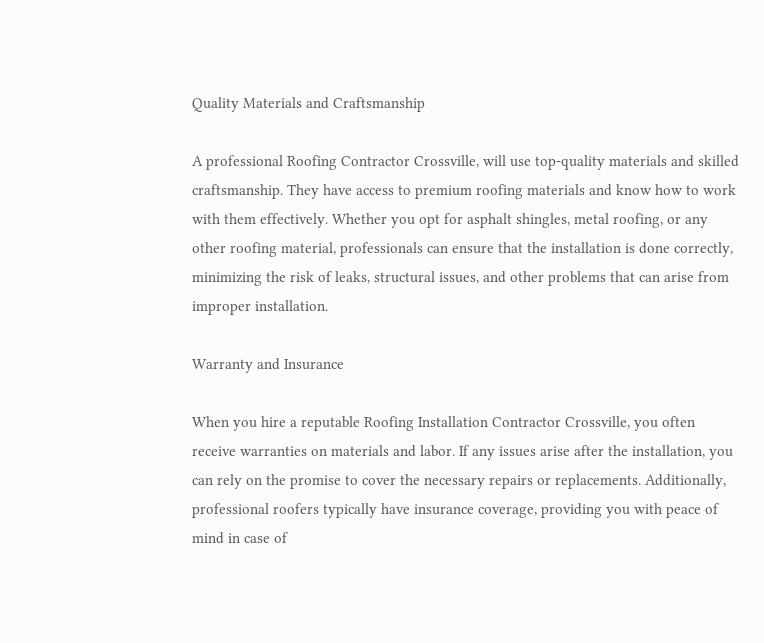Quality Materials and Craftsmanship

A professional Roofing Contractor Crossville, will use top-quality materials and skilled craftsmanship. They have access to premium roofing materials and know how to work with them effectively. Whether you opt for asphalt shingles, metal roofing, or any other roofing material, professionals can ensure that the installation is done correctly, minimizing the risk of leaks, structural issues, and other problems that can arise from improper installation.

Warranty and Insurance

When you hire a reputable Roofing Installation Contractor Crossville, you often receive warranties on materials and labor. If any issues arise after the installation, you can rely on the promise to cover the necessary repairs or replacements. Additionally, professional roofers typically have insurance coverage, providing you with peace of mind in case of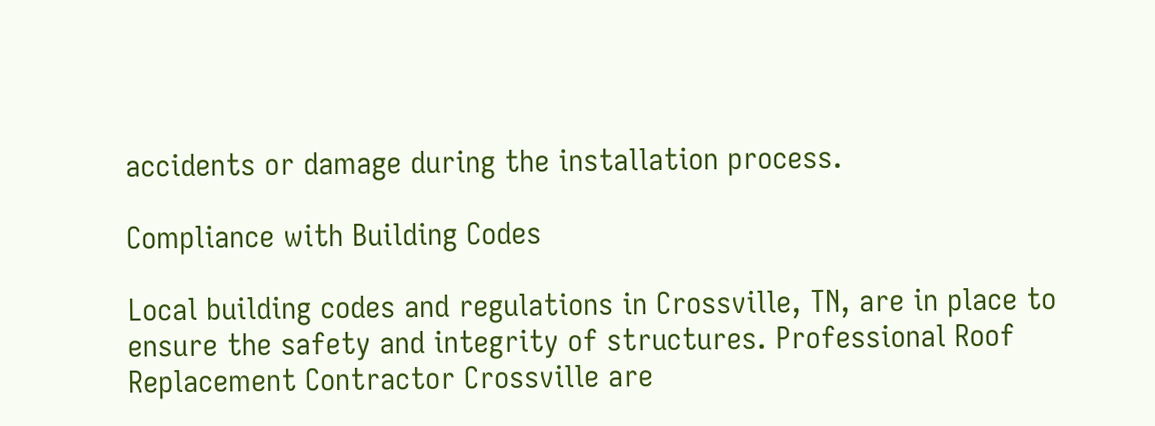accidents or damage during the installation process.

Compliance with Building Codes

Local building codes and regulations in Crossville, TN, are in place to ensure the safety and integrity of structures. Professional Roof Replacement Contractor Crossville are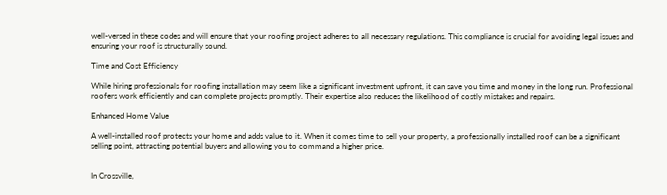well-versed in these codes and will ensure that your roofing project adheres to all necessary regulations. This compliance is crucial for avoiding legal issues and ensuring your roof is structurally sound.

Time and Cost Efficiency

While hiring professionals for roofing installation may seem like a significant investment upfront, it can save you time and money in the long run. Professional roofers work efficiently and can complete projects promptly. Their expertise also reduces the likelihood of costly mistakes and repairs.

Enhanced Home Value

A well-installed roof protects your home and adds value to it. When it comes time to sell your property, a professionally installed roof can be a significant selling point, attracting potential buyers and allowing you to command a higher price.


In Crossville,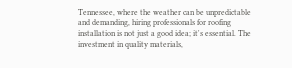Tennessee, where the weather can be unpredictable and demanding, hiring professionals for roofing installation is not just a good idea; it's essential. The investment in quality materials,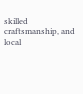skilled craftsmanship, and local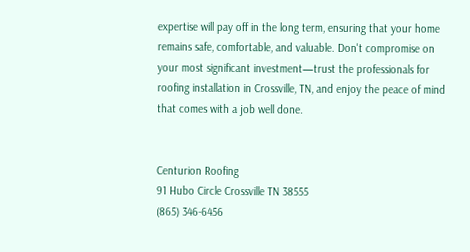expertise will pay off in the long term, ensuring that your home remains safe, comfortable, and valuable. Don't compromise on your most significant investment—trust the professionals for roofing installation in Crossville, TN, and enjoy the peace of mind that comes with a job well done.


Centurion Roofing
91 Hubo Circle Crossville TN 38555
(865) 346-6456